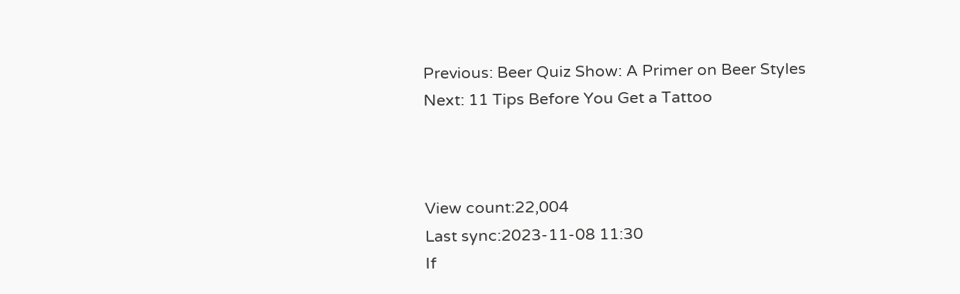Previous: Beer Quiz Show: A Primer on Beer Styles
Next: 11 Tips Before You Get a Tattoo



View count:22,004
Last sync:2023-11-08 11:30
If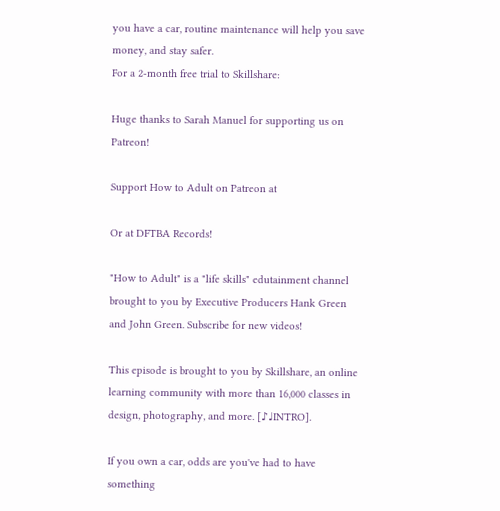you have a car, routine maintenance will help you save money, and stay safer.
For a 2-month free trial to Skillshare:

Huge thanks to Sarah Manuel for supporting us on Patreon!

Support How to Adult on Patreon at

Or at DFTBA Records!

"How to Adult" is a "life skills" edutainment channel brought to you by Executive Producers Hank Green and John Green. Subscribe for new videos!

This episode is brought to you by Skillshare, an online learning community with more than 16,000 classes in design, photography, and more. [♪♩INTRO].

If you own a car, odds are you've had to have something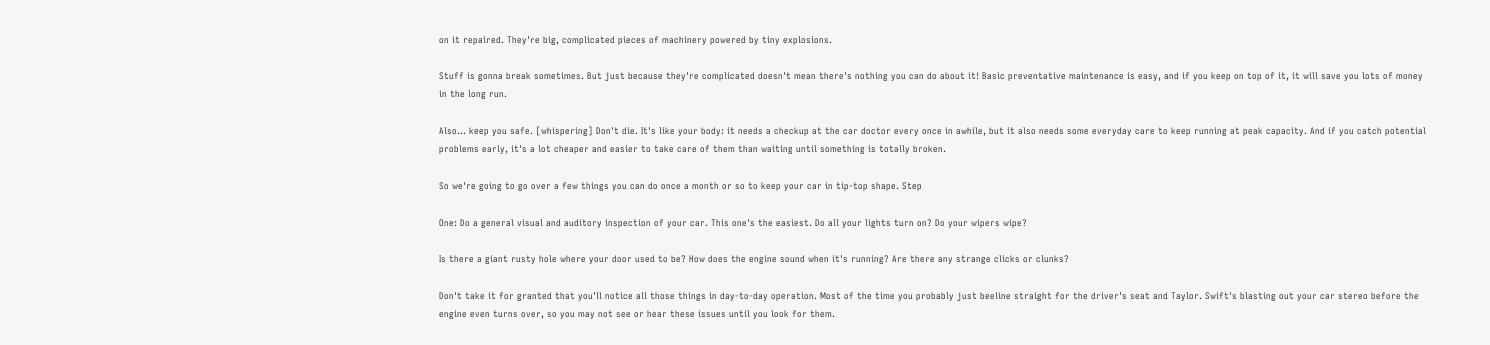on it repaired. They're big, complicated pieces of machinery powered by tiny explosions.

Stuff is gonna break sometimes. But just because they're complicated doesn't mean there's nothing you can do about it! Basic preventative maintenance is easy, and if you keep on top of it, it will save you lots of money in the long run.

Also… keep you safe. [whispering] Don't die. It's like your body: it needs a checkup at the car doctor every once in awhile, but it also needs some everyday care to keep running at peak capacity. And if you catch potential problems early, it's a lot cheaper and easier to take care of them than waiting until something is totally broken.

So we're going to go over a few things you can do once a month or so to keep your car in tip-top shape. Step

One: Do a general visual and auditory inspection of your car. This one's the easiest. Do all your lights turn on? Do your wipers wipe?

Is there a giant rusty hole where your door used to be? How does the engine sound when it's running? Are there any strange clicks or clunks?

Don't take it for granted that you'll notice all those things in day-to-day operation. Most of the time you probably just beeline straight for the driver's seat and Taylor. Swift's blasting out your car stereo before the engine even turns over, so you may not see or hear these issues until you look for them.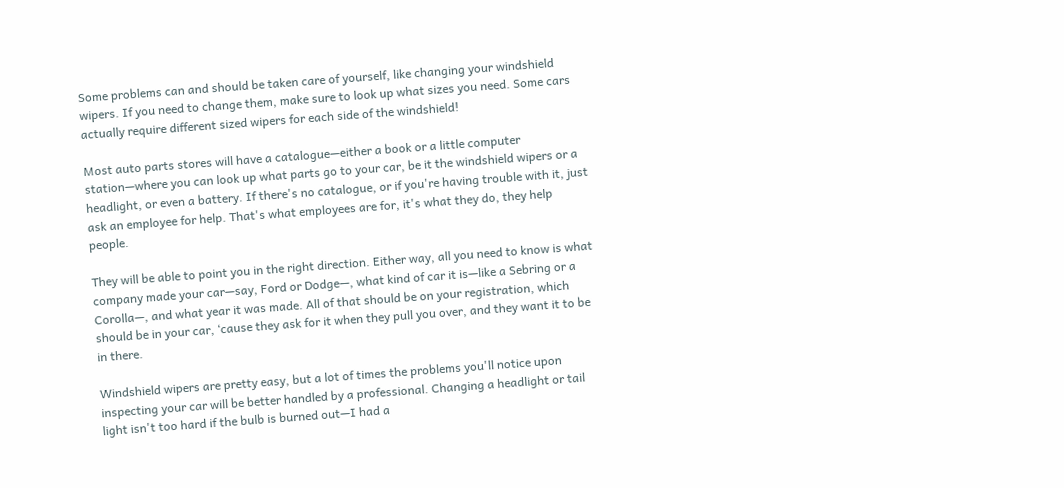Some problems can and should be taken care of yourself, like changing your windshield wipers. If you need to change them, make sure to look up what sizes you need. Some cars actually require different sized wipers for each side of the windshield!

Most auto parts stores will have a catalogue—either a book or a little computer station—where you can look up what parts go to your car, be it the windshield wipers or a headlight, or even a battery. If there's no catalogue, or if you're having trouble with it, just ask an employee for help. That's what employees are for, it's what they do, they help people.

They will be able to point you in the right direction. Either way, all you need to know is what company made your car—say, Ford or Dodge—, what kind of car it is—like a Sebring or a Corolla—, and what year it was made. All of that should be on your registration, which should be in your car, ‘cause they ask for it when they pull you over, and they want it to be in there.

Windshield wipers are pretty easy, but a lot of times the problems you'll notice upon inspecting your car will be better handled by a professional. Changing a headlight or tail light isn't too hard if the bulb is burned out—I had a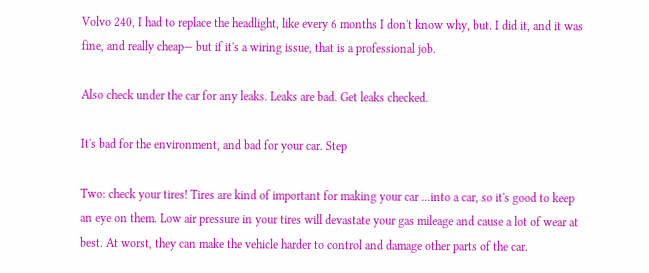Volvo 240, I had to replace the headlight, like every 6 months I don't know why, but. I did it, and it was fine, and really cheap— but if it's a wiring issue, that is a professional job.

Also check under the car for any leaks. Leaks are bad. Get leaks checked.

It's bad for the environment, and bad for your car. Step

Two: check your tires! Tires are kind of important for making your car ...into a car, so it's good to keep an eye on them. Low air pressure in your tires will devastate your gas mileage and cause a lot of wear at best. At worst, they can make the vehicle harder to control and damage other parts of the car.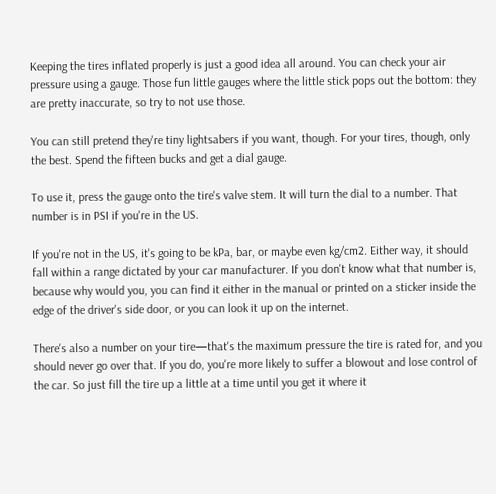Keeping the tires inflated properly is just a good idea all around. You can check your air pressure using a gauge. Those fun little gauges where the little stick pops out the bottom: they are pretty inaccurate, so try to not use those.

You can still pretend they're tiny lightsabers if you want, though. For your tires, though, only the best. Spend the fifteen bucks and get a dial gauge.

To use it, press the gauge onto the tire's valve stem. It will turn the dial to a number. That number is in PSI if you're in the US.

If you're not in the US, it's going to be kPa, bar, or maybe even kg/cm2. Either way, it should fall within a range dictated by your car manufacturer. If you don't know what that number is, because why would you, you can find it either in the manual or printed on a sticker inside the edge of the driver's side door, or you can look it up on the internet.

There's also a number on your tire—that's the maximum pressure the tire is rated for, and you should never go over that. If you do, you're more likely to suffer a blowout and lose control of the car. So just fill the tire up a little at a time until you get it where it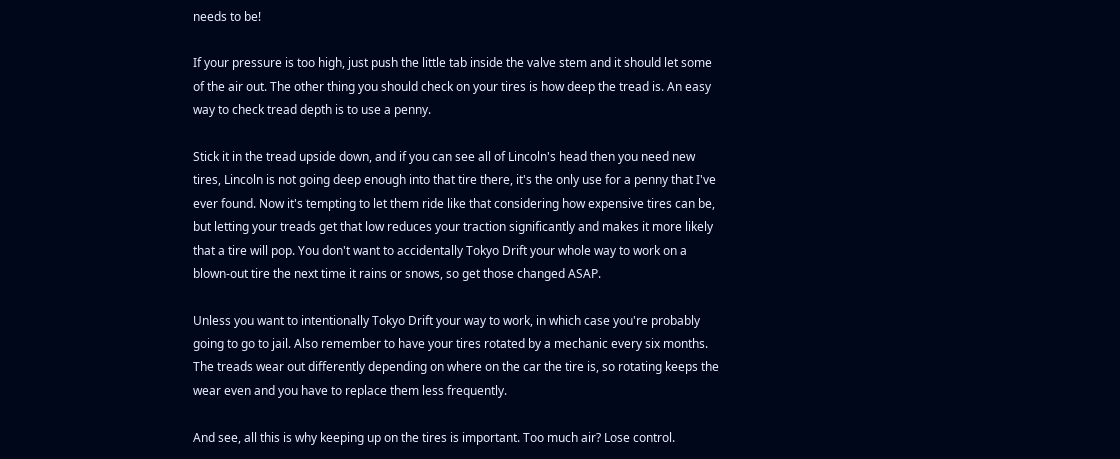needs to be!

If your pressure is too high, just push the little tab inside the valve stem and it should let some of the air out. The other thing you should check on your tires is how deep the tread is. An easy way to check tread depth is to use a penny.

Stick it in the tread upside down, and if you can see all of Lincoln's head then you need new tires, Lincoln is not going deep enough into that tire there, it's the only use for a penny that I've ever found. Now it's tempting to let them ride like that considering how expensive tires can be, but letting your treads get that low reduces your traction significantly and makes it more likely that a tire will pop. You don't want to accidentally Tokyo Drift your whole way to work on a blown-out tire the next time it rains or snows, so get those changed ASAP.

Unless you want to intentionally Tokyo Drift your way to work, in which case you're probably going to go to jail. Also remember to have your tires rotated by a mechanic every six months. The treads wear out differently depending on where on the car the tire is, so rotating keeps the wear even and you have to replace them less frequently.

And see, all this is why keeping up on the tires is important. Too much air? Lose control.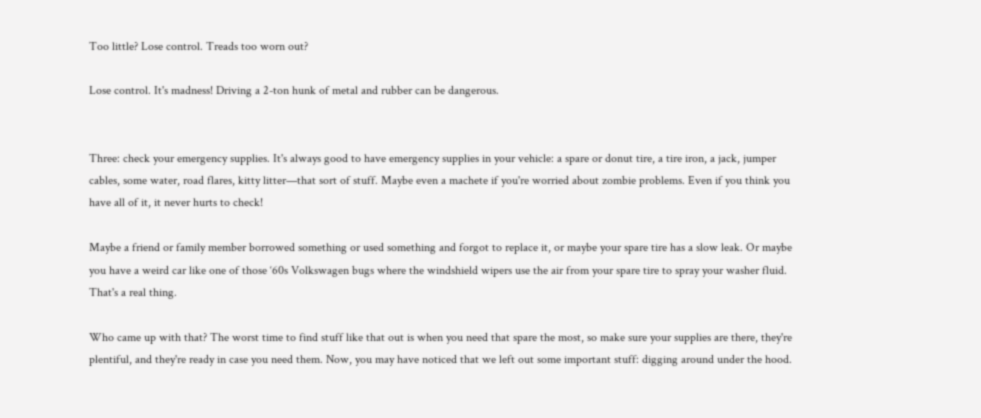Too little? Lose control. Treads too worn out?

Lose control. It's madness! Driving a 2-ton hunk of metal and rubber can be dangerous.


Three: check your emergency supplies. It's always good to have emergency supplies in your vehicle: a spare or donut tire, a tire iron, a jack, jumper cables, some water, road flares, kitty litter—that sort of stuff. Maybe even a machete if you're worried about zombie problems. Even if you think you have all of it, it never hurts to check!

Maybe a friend or family member borrowed something or used something and forgot to replace it, or maybe your spare tire has a slow leak. Or maybe you have a weird car like one of those ‘60s Volkswagen bugs where the windshield wipers use the air from your spare tire to spray your washer fluid. That's a real thing.

Who came up with that? The worst time to find stuff like that out is when you need that spare the most, so make sure your supplies are there, they're plentiful, and they're ready in case you need them. Now, you may have noticed that we left out some important stuff: digging around under the hood.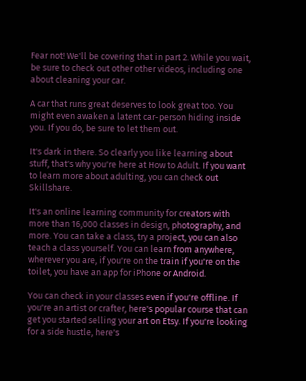Fear not! We'll be covering that in part 2. While you wait, be sure to check out other other videos, including one about cleaning your car.

A car that runs great deserves to look great too. You might even awaken a latent car-person hiding inside you. If you do, be sure to let them out.

It's dark in there. So clearly you like learning about stuff, that's why you're here at How to Adult. If you want to learn more about adulting, you can check out Skillshare.

It's an online learning community for creators with more than 16,000 classes in design, photography, and more. You can take a class, try a project, you can also teach a class yourself. You can learn from anywhere, wherever you are, if you're on the train if you're on the toilet, you have an app for iPhone or Android.

You can check in your classes even if you're offline. If you're an artist or crafter, here's popular course that can get you started selling your art on Etsy. If you're looking for a side hustle, here's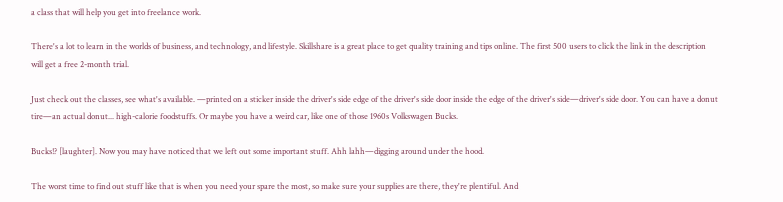a class that will help you get into freelance work.

There's a lot to learn in the worlds of business, and technology, and lifestyle. Skillshare is a great place to get quality training and tips online. The first 500 users to click the link in the description will get a free 2-month trial.

Just check out the classes, see what's available. —printed on a sticker inside the driver's side edge of the driver's side door inside the edge of the driver's side—driver's side door. You can have a donut tire—an actual donut... high-calorie foodstuffs. Or maybe you have a weird car, like one of those 1960s Volkswagen Bucks.

Bucks!? [laughter]. Now you may have noticed that we left out some important stuff. Ahh lahh—digging around under the hood.

The worst time to find out stuff like that is when you need your spare the most, so make sure your supplies are there, they're plentiful. And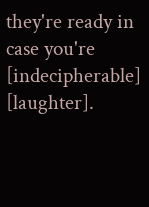they're ready in case you're [indecipherable] [laughter].